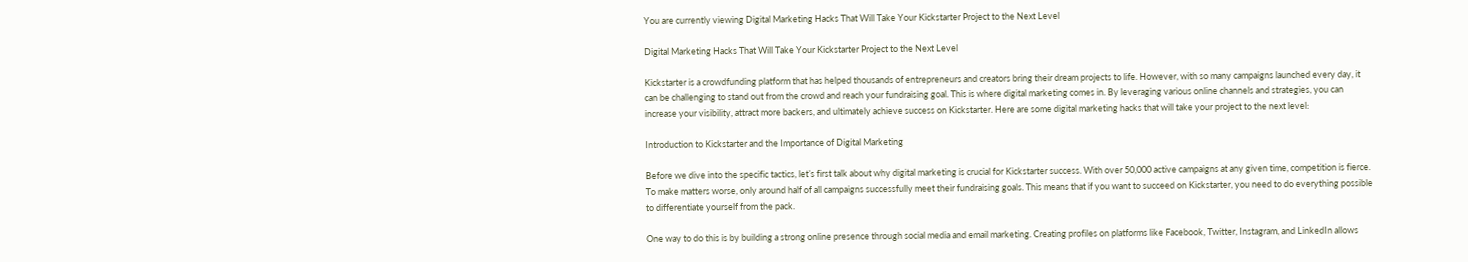You are currently viewing Digital Marketing Hacks That Will Take Your Kickstarter Project to the Next Level

Digital Marketing Hacks That Will Take Your Kickstarter Project to the Next Level

Kickstarter is a crowdfunding platform that has helped thousands of entrepreneurs and creators bring their dream projects to life. However, with so many campaigns launched every day, it can be challenging to stand out from the crowd and reach your fundraising goal. This is where digital marketing comes in. By leveraging various online channels and strategies, you can increase your visibility, attract more backers, and ultimately achieve success on Kickstarter. Here are some digital marketing hacks that will take your project to the next level:

Introduction to Kickstarter and the Importance of Digital Marketing

Before we dive into the specific tactics, let’s first talk about why digital marketing is crucial for Kickstarter success. With over 50,000 active campaigns at any given time, competition is fierce. To make matters worse, only around half of all campaigns successfully meet their fundraising goals. This means that if you want to succeed on Kickstarter, you need to do everything possible to differentiate yourself from the pack.

One way to do this is by building a strong online presence through social media and email marketing. Creating profiles on platforms like Facebook, Twitter, Instagram, and LinkedIn allows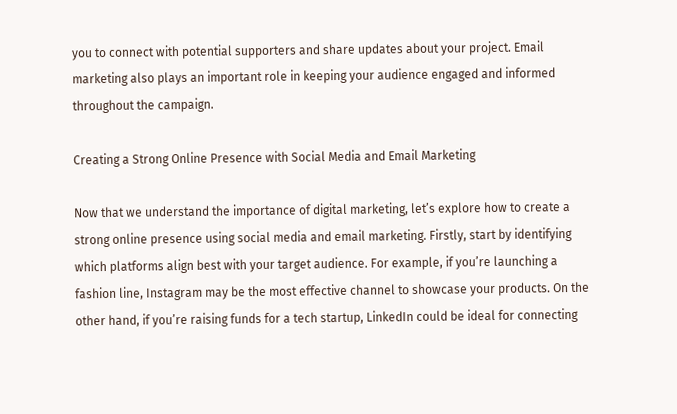you to connect with potential supporters and share updates about your project. Email marketing also plays an important role in keeping your audience engaged and informed throughout the campaign.

Creating a Strong Online Presence with Social Media and Email Marketing

Now that we understand the importance of digital marketing, let’s explore how to create a strong online presence using social media and email marketing. Firstly, start by identifying which platforms align best with your target audience. For example, if you’re launching a fashion line, Instagram may be the most effective channel to showcase your products. On the other hand, if you’re raising funds for a tech startup, LinkedIn could be ideal for connecting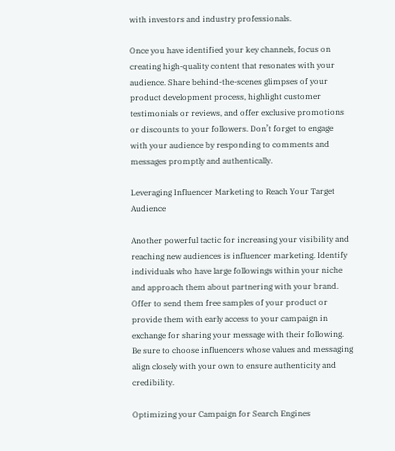with investors and industry professionals.

Once you have identified your key channels, focus on creating high-quality content that resonates with your audience. Share behind-the-scenes glimpses of your product development process, highlight customer testimonials or reviews, and offer exclusive promotions or discounts to your followers. Don’t forget to engage with your audience by responding to comments and messages promptly and authentically.

Leveraging Influencer Marketing to Reach Your Target Audience

Another powerful tactic for increasing your visibility and reaching new audiences is influencer marketing. Identify individuals who have large followings within your niche and approach them about partnering with your brand. Offer to send them free samples of your product or provide them with early access to your campaign in exchange for sharing your message with their following. Be sure to choose influencers whose values and messaging align closely with your own to ensure authenticity and credibility.

Optimizing your Campaign for Search Engines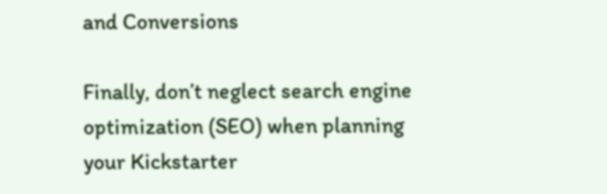and Conversions

Finally, don’t neglect search engine optimization (SEO) when planning your Kickstarter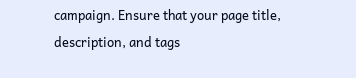campaign. Ensure that your page title, description, and tags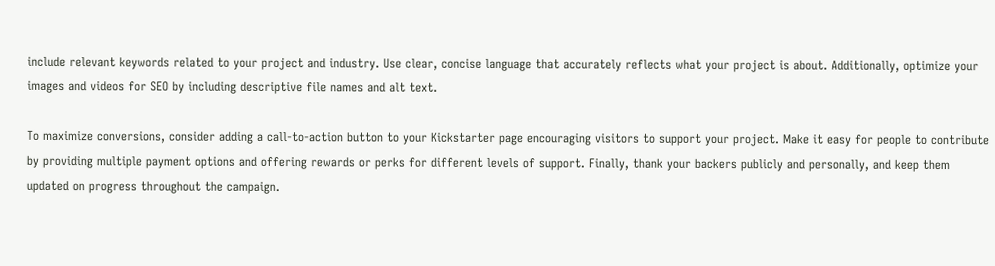include relevant keywords related to your project and industry. Use clear, concise language that accurately reflects what your project is about. Additionally, optimize your images and videos for SEO by including descriptive file names and alt text.

To maximize conversions, consider adding a call-to-action button to your Kickstarter page encouraging visitors to support your project. Make it easy for people to contribute by providing multiple payment options and offering rewards or perks for different levels of support. Finally, thank your backers publicly and personally, and keep them updated on progress throughout the campaign.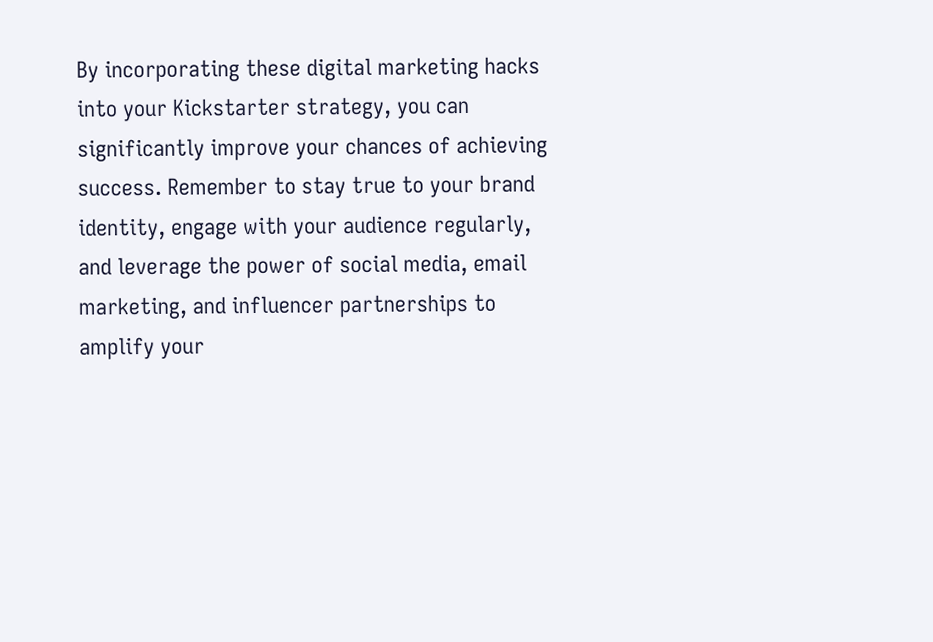By incorporating these digital marketing hacks into your Kickstarter strategy, you can significantly improve your chances of achieving success. Remember to stay true to your brand identity, engage with your audience regularly, and leverage the power of social media, email marketing, and influencer partnerships to amplify your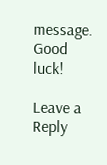message. Good luck!

Leave a Reply